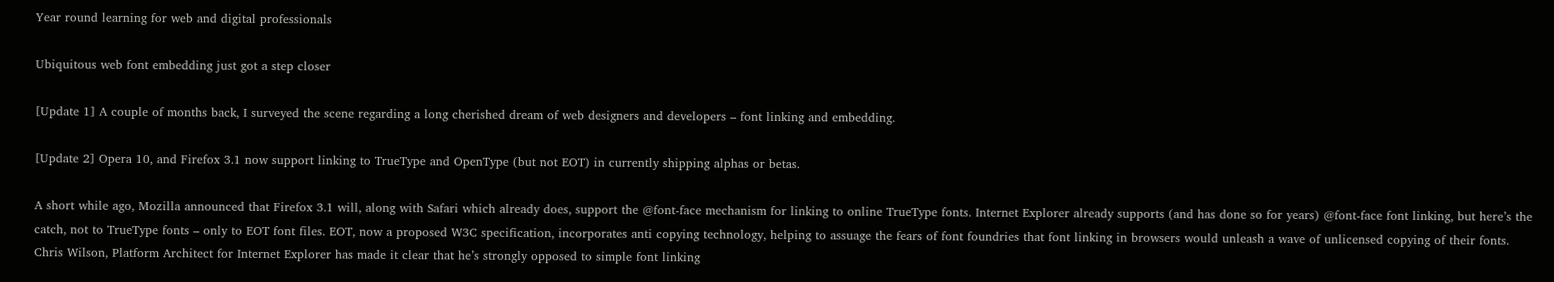Year round learning for web and digital professionals

Ubiquitous web font embedding just got a step closer

[Update 1] A couple of months back, I surveyed the scene regarding a long cherished dream of web designers and developers – font linking and embedding.

[Update 2] Opera 10, and Firefox 3.1 now support linking to TrueType and OpenType (but not EOT) in currently shipping alphas or betas.

A short while ago, Mozilla announced that Firefox 3.1 will, along with Safari which already does, support the @font-face mechanism for linking to online TrueType fonts. Internet Explorer already supports (and has done so for years) @font-face font linking, but here’s the catch, not to TrueType fonts – only to EOT font files. EOT, now a proposed W3C specification, incorporates anti copying technology, helping to assuage the fears of font foundries that font linking in browsers would unleash a wave of unlicensed copying of their fonts. Chris Wilson, Platform Architect for Internet Explorer has made it clear that he’s strongly opposed to simple font linking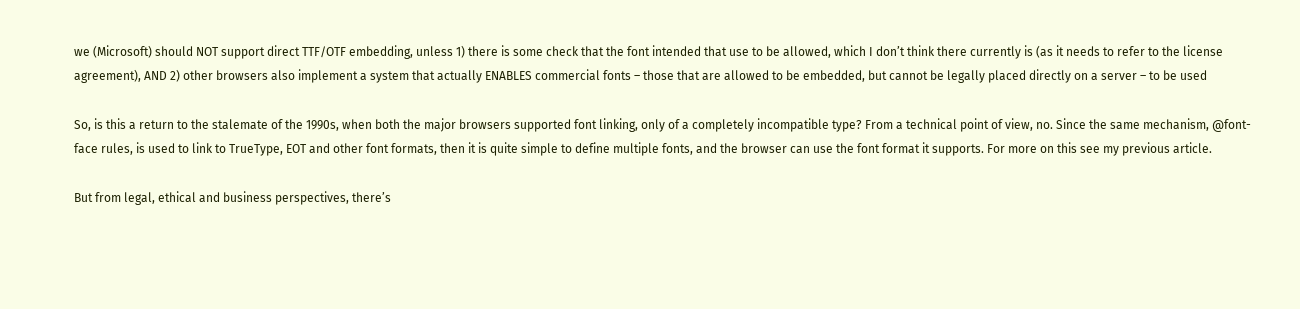we (Microsoft) should NOT support direct TTF/OTF embedding, unless 1) there is some check that the font intended that use to be allowed, which I don’t think there currently is (as it needs to refer to the license agreement), AND 2) other browsers also implement a system that actually ENABLES commercial fonts – those that are allowed to be embedded, but cannot be legally placed directly on a server – to be used

So, is this a return to the stalemate of the 1990s, when both the major browsers supported font linking, only of a completely incompatible type? From a technical point of view, no. Since the same mechanism, @font-face rules, is used to link to TrueType, EOT and other font formats, then it is quite simple to define multiple fonts, and the browser can use the font format it supports. For more on this see my previous article.

But from legal, ethical and business perspectives, there’s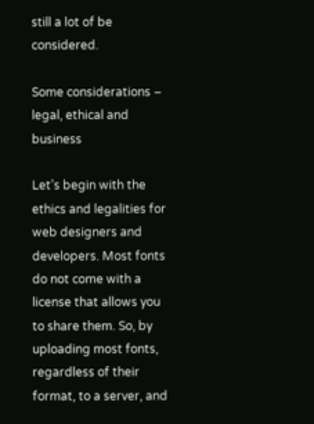still a lot of be considered.

Some considerations – legal, ethical and business

Let’s begin with the ethics and legalities for web designers and developers. Most fonts do not come with a license that allows you to share them. So, by uploading most fonts, regardless of their format, to a server, and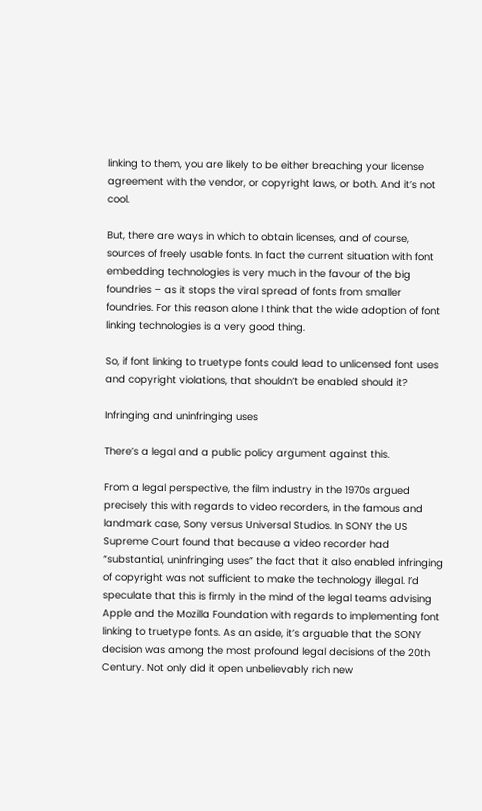linking to them, you are likely to be either breaching your license agreement with the vendor, or copyright laws, or both. And it’s not cool.

But, there are ways in which to obtain licenses, and of course, sources of freely usable fonts. In fact the current situation with font embedding technologies is very much in the favour of the big foundries – as it stops the viral spread of fonts from smaller foundries. For this reason alone I think that the wide adoption of font linking technologies is a very good thing.

So, if font linking to truetype fonts could lead to unlicensed font uses and copyright violations, that shouldn’t be enabled should it?

Infringing and uninfringing uses

There’s a legal and a public policy argument against this.

From a legal perspective, the film industry in the 1970s argued precisely this with regards to video recorders, in the famous and landmark case, Sony versus Universal Studios. In SONY the US Supreme Court found that because a video recorder had “substantial, uninfringing uses” the fact that it also enabled infringing of copyright was not sufficient to make the technology illegal. I’d speculate that this is firmly in the mind of the legal teams advising Apple and the Mozilla Foundation with regards to implementing font linking to truetype fonts. As an aside, it’s arguable that the SONY decision was among the most profound legal decisions of the 20th Century. Not only did it open unbelievably rich new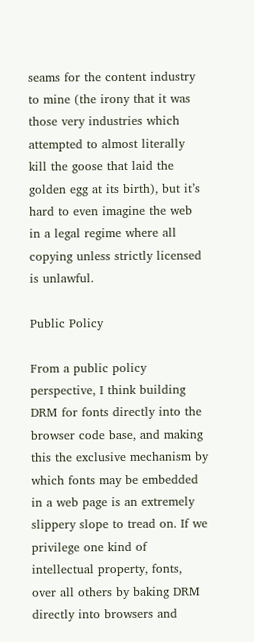seams for the content industry to mine (the irony that it was those very industries which attempted to almost literally kill the goose that laid the golden egg at its birth), but it’s hard to even imagine the web in a legal regime where all copying unless strictly licensed is unlawful.

Public Policy

From a public policy perspective, I think building DRM for fonts directly into the browser code base, and making this the exclusive mechanism by which fonts may be embedded in a web page is an extremely slippery slope to tread on. If we privilege one kind of intellectual property, fonts, over all others by baking DRM directly into browsers and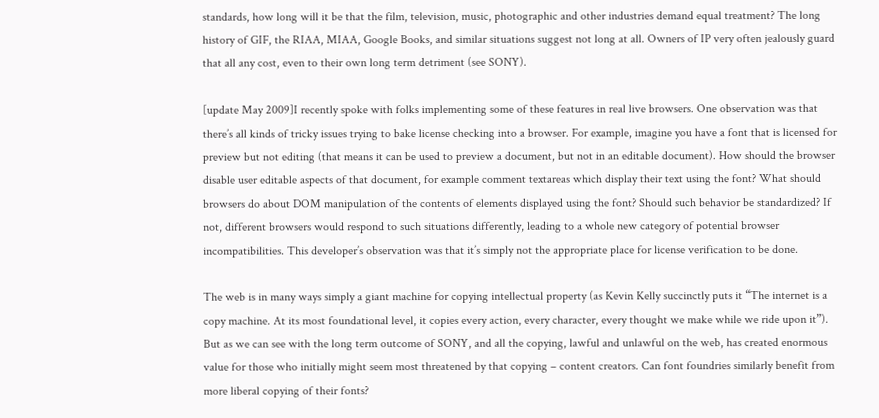standards, how long will it be that the film, television, music, photographic and other industries demand equal treatment? The long history of GIF, the RIAA, MIAA, Google Books, and similar situations suggest not long at all. Owners of IP very often jealously guard that all any cost, even to their own long term detriment (see SONY).

[update May 2009]I recently spoke with folks implementing some of these features in real live browsers. One observation was that there’s all kinds of tricky issues trying to bake license checking into a browser. For example, imagine you have a font that is licensed for preview but not editing (that means it can be used to preview a document, but not in an editable document). How should the browser disable user editable aspects of that document, for example comment textareas which display their text using the font? What should browsers do about DOM manipulation of the contents of elements displayed using the font? Should such behavior be standardized? If not, different browsers would respond to such situations differently, leading to a whole new category of potential browser incompatibilities. This developer’s observation was that it’s simply not the appropriate place for license verification to be done.

The web is in many ways simply a giant machine for copying intellectual property (as Kevin Kelly succinctly puts it “The internet is a copy machine. At its most foundational level, it copies every action, every character, every thought we make while we ride upon it”). But as we can see with the long term outcome of SONY, and all the copying, lawful and unlawful on the web, has created enormous value for those who initially might seem most threatened by that copying – content creators. Can font foundries similarly benefit from more liberal copying of their fonts?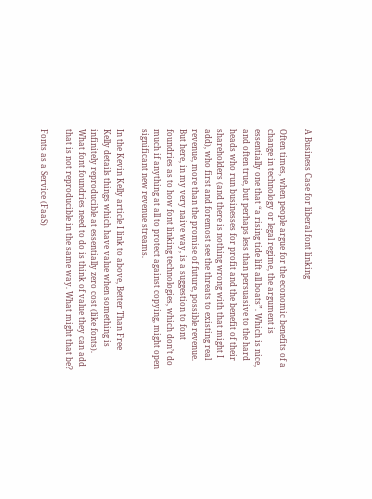A Business Case for liberal font linking

Often times, when people argue for the economic benefits of a change in technology or legal regime, the argument is essentially one that “a rising tide lift all boats”. Which is nice, and often true, but perhaps less than persuasive to the hard heads who run businesses for profit and the benefit of their shareholders (and there is nothing wrong with that might I add), who first and foremost see the threats to existing real revenue, more than the promise of future, possible revenue. But here, in my very naive way, is a suggestion to font foundries as to how font linking technologies, which don’t do much if anything at all to protect against copying, might open significant new revenue streams.

In the Kevin Kelly article I link to above, Better Than Free Kelly details things which have value when something is infinitely reproducible at essentially zero cost (like fonts). What font foundries need to do is think of value they can add that is not reproducible in the same way. What might that be?

Fonts as a Service (FaaS)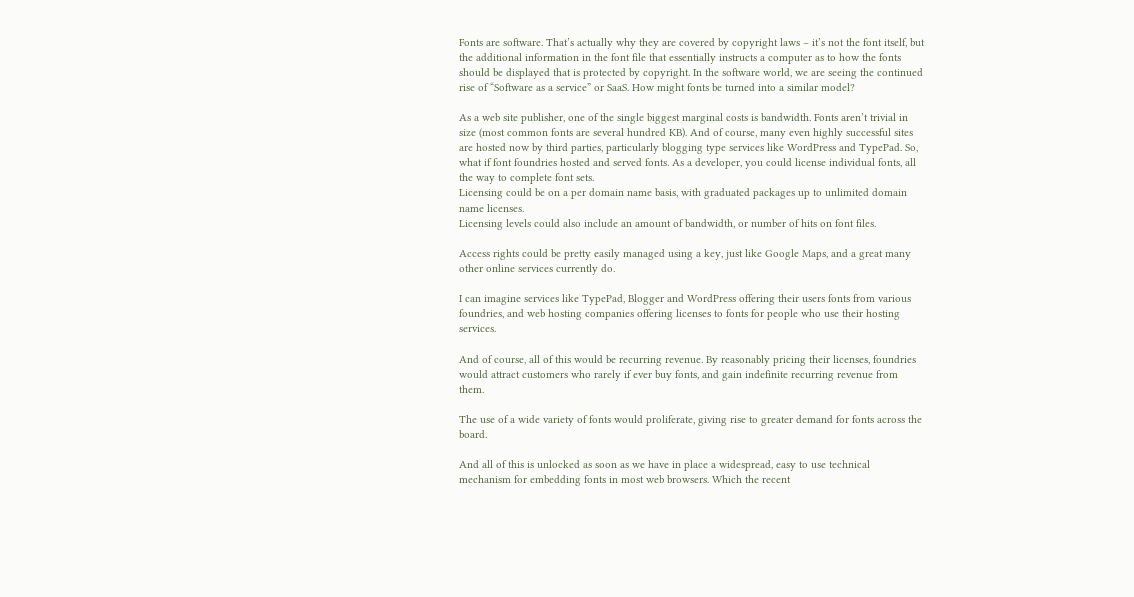Fonts are software. That’s actually why they are covered by copyright laws – it’s not the font itself, but the additional information in the font file that essentially instructs a computer as to how the fonts should be displayed that is protected by copyright. In the software world, we are seeing the continued rise of “Software as a service” or SaaS. How might fonts be turned into a similar model?

As a web site publisher, one of the single biggest marginal costs is bandwidth. Fonts aren’t trivial in size (most common fonts are several hundred KB). And of course, many even highly successful sites are hosted now by third parties, particularly blogging type services like WordPress and TypePad. So, what if font foundries hosted and served fonts. As a developer, you could license individual fonts, all the way to complete font sets.
Licensing could be on a per domain name basis, with graduated packages up to unlimited domain name licenses.
Licensing levels could also include an amount of bandwidth, or number of hits on font files.

Access rights could be pretty easily managed using a key, just like Google Maps, and a great many other online services currently do.

I can imagine services like TypePad, Blogger and WordPress offering their users fonts from various foundries, and web hosting companies offering licenses to fonts for people who use their hosting services.

And of course, all of this would be recurring revenue. By reasonably pricing their licenses, foundries would attract customers who rarely if ever buy fonts, and gain indefinite recurring revenue from them.

The use of a wide variety of fonts would proliferate, giving rise to greater demand for fonts across the board.

And all of this is unlocked as soon as we have in place a widespread, easy to use technical mechanism for embedding fonts in most web browsers. Which the recent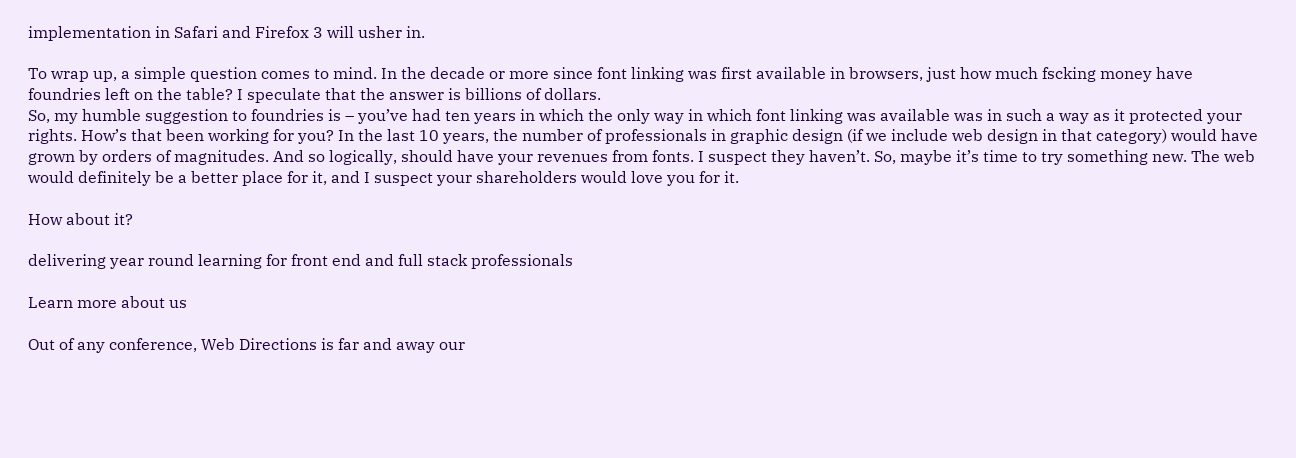implementation in Safari and Firefox 3 will usher in.

To wrap up, a simple question comes to mind. In the decade or more since font linking was first available in browsers, just how much fscking money have foundries left on the table? I speculate that the answer is billions of dollars.
So, my humble suggestion to foundries is – you’ve had ten years in which the only way in which font linking was available was in such a way as it protected your rights. How’s that been working for you? In the last 10 years, the number of professionals in graphic design (if we include web design in that category) would have grown by orders of magnitudes. And so logically, should have your revenues from fonts. I suspect they haven’t. So, maybe it’s time to try something new. The web would definitely be a better place for it, and I suspect your shareholders would love you for it.

How about it?

delivering year round learning for front end and full stack professionals

Learn more about us

Out of any conference, Web Directions is far and away our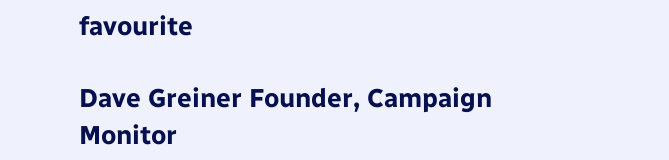favourite

Dave Greiner Founder, Campaign Monitor